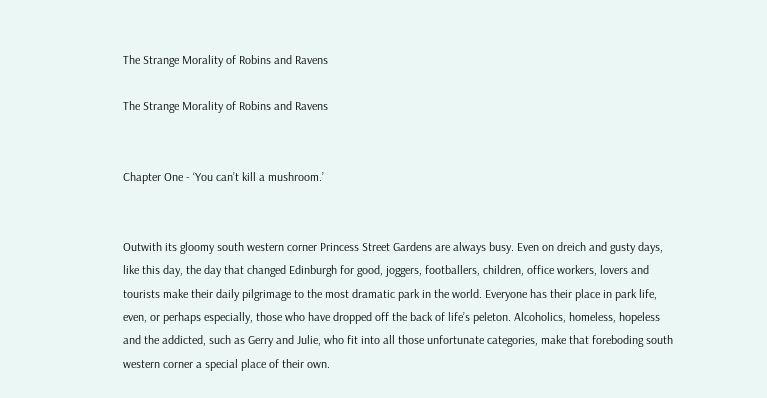The Strange Morality of Robins and Ravens

The Strange Morality of Robins and Ravens


Chapter One - ‘You can’t kill a mushroom.’


Outwith its gloomy south western corner Princess Street Gardens are always busy. Even on dreich and gusty days, like this day, the day that changed Edinburgh for good, joggers, footballers, children, office workers, lovers and tourists make their daily pilgrimage to the most dramatic park in the world. Everyone has their place in park life, even, or perhaps especially, those who have dropped off the back of life’s peleton. Alcoholics, homeless, hopeless and the addicted, such as Gerry and Julie, who fit into all those unfortunate categories, make that foreboding south western corner a special place of their own.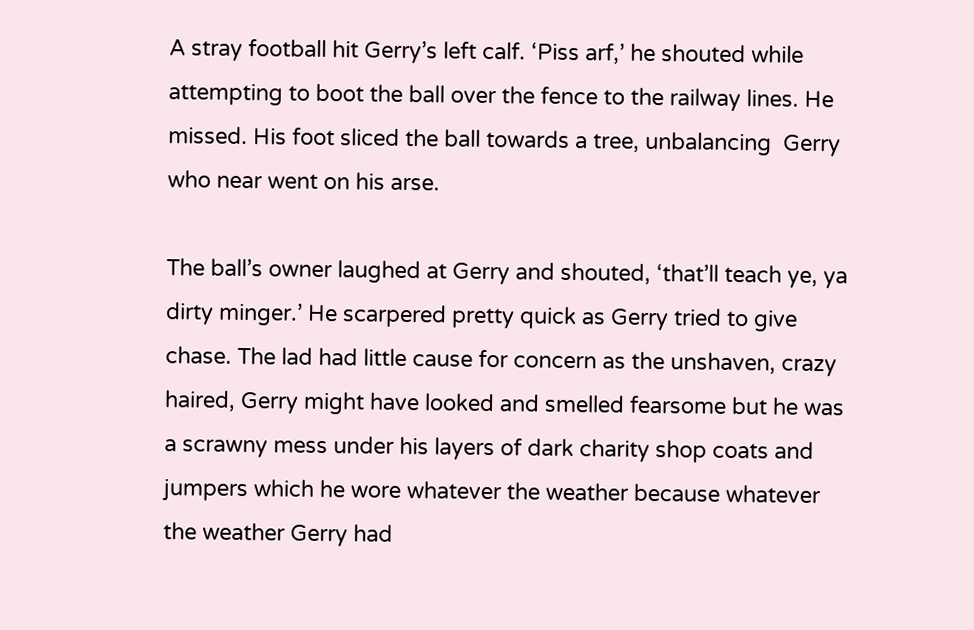A stray football hit Gerry’s left calf. ‘Piss arf,’ he shouted while attempting to boot the ball over the fence to the railway lines. He missed. His foot sliced the ball towards a tree, unbalancing  Gerry who near went on his arse.

The ball’s owner laughed at Gerry and shouted, ‘that’ll teach ye, ya dirty minger.’ He scarpered pretty quick as Gerry tried to give chase. The lad had little cause for concern as the unshaven, crazy haired, Gerry might have looked and smelled fearsome but he was a scrawny mess under his layers of dark charity shop coats and jumpers which he wore whatever the weather because whatever the weather Gerry had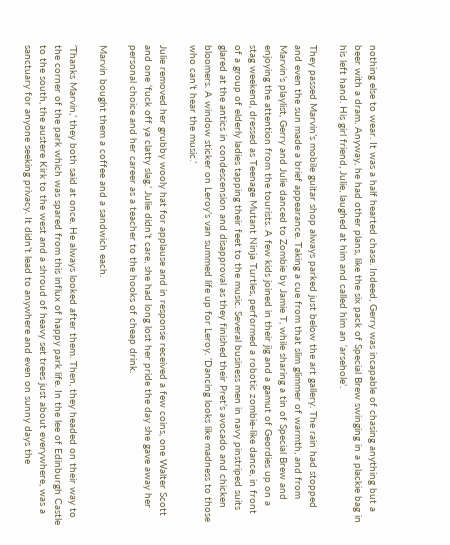nothing else to wear. It was a half hearted chase. Indeed, Gerry was incapable of chasing anything but a beer with a dram. Anyway, he had other plans, like the six pack of Special Brew swinging in a plackie bag in his left hand. His girl friend, Julie, laughed at him and called him an ‘arsehole’.

They passed Marvin’s mobile guitar shop always parked just below the art gallery. The rain had stopped and even the sun made a brief appearance. Taking a cue from that slim glimmer of warmth, and from Marvin’s playlist, Gerry and Julie danced to Zombie by Jamie T, while sharing a tin of Special Brew and enjoying the attention from the tourists. A few kids joined in their jig and a gamut of Geordies up on a stag weekend, dressed as Teenage Mutant Ninja Turtles, performed a robotic zombie-like dance, in front of a group of elderly ladies tapping their feet to the music. Several business men in navy pinstriped suits glared at the antics in condescension and disapproval as they finished their Pret’s avocado and chicken bloomers. A window sticker on Leroy’s van summed life up for Leroy. ‘Dancing looks like madness to those who can’t hear the music.’

Julie removed her grubby wooly hat for applause and in response received a few coins, one Walter Scott and one ‘fuck off ya clatty slag.’ Julie didn’t care, she had long lost her pride the day she gave away her personal choice and her career as a teacher to the hooks of cheap drink.

Marvin bought them a coffee and a sandwich each.

‘Thanks Marvin,’ they both said at once. He always looked after them. Then, they headed on their way to the corner of the park which was spared from this influx of happy park life. In the lee of Edinburgh Castle to the south, the austere Kirk to the west and a shroud of heavy set trees just about everywhere, was a sanctuary for anyone seeking privacy. It didn’t lead to anywhere and even on sunny days the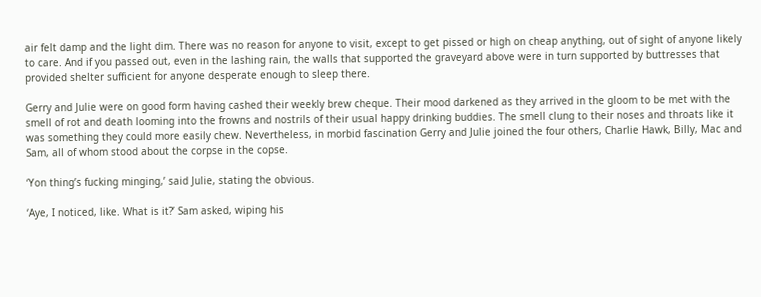air felt damp and the light dim. There was no reason for anyone to visit, except to get pissed or high on cheap anything, out of sight of anyone likely to care. And if you passed out, even in the lashing rain, the walls that supported the graveyard above were in turn supported by buttresses that provided shelter sufficient for anyone desperate enough to sleep there.

Gerry and Julie were on good form having cashed their weekly brew cheque. Their mood darkened as they arrived in the gloom to be met with the smell of rot and death looming into the frowns and nostrils of their usual happy drinking buddies. The smell clung to their noses and throats like it was something they could more easily chew. Nevertheless, in morbid fascination Gerry and Julie joined the four others, Charlie Hawk, Billy, Mac and Sam, all of whom stood about the corpse in the copse.

‘Yon thing’s fucking minging,’ said Julie, stating the obvious.

‘Aye, I noticed, like. What is it?’ Sam asked, wiping his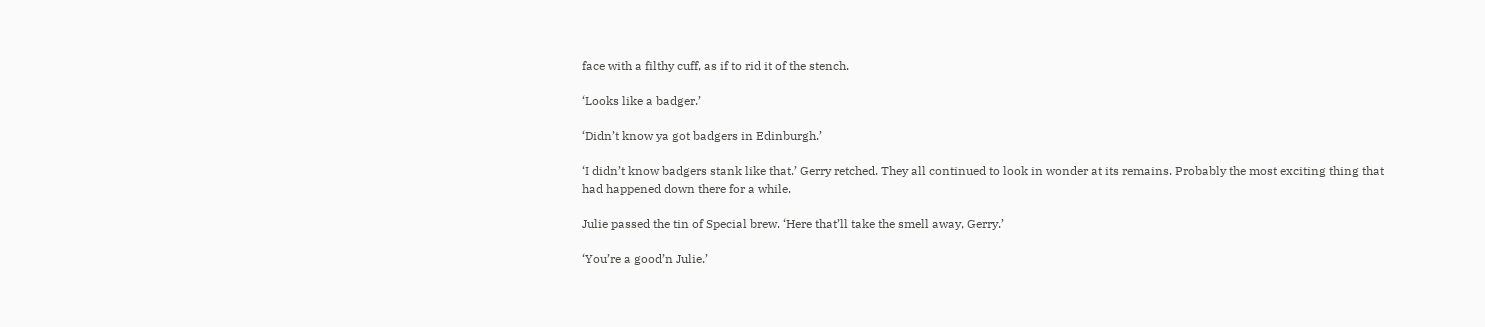face with a filthy cuff, as if to rid it of the stench.

‘Looks like a badger.’

‘Didn’t know ya got badgers in Edinburgh.’

‘I didn’t know badgers stank like that.’ Gerry retched. They all continued to look in wonder at its remains. Probably the most exciting thing that had happened down there for a while.

Julie passed the tin of Special brew. ‘Here that’ll take the smell away, Gerry.’

‘You’re a good’n Julie.’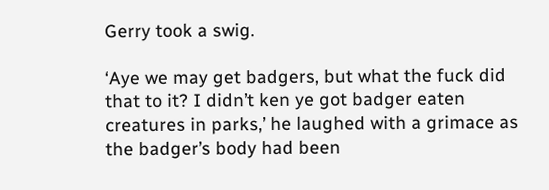Gerry took a swig.

‘Aye we may get badgers, but what the fuck did that to it? I didn’t ken ye got badger eaten creatures in parks,’ he laughed with a grimace as the badger’s body had been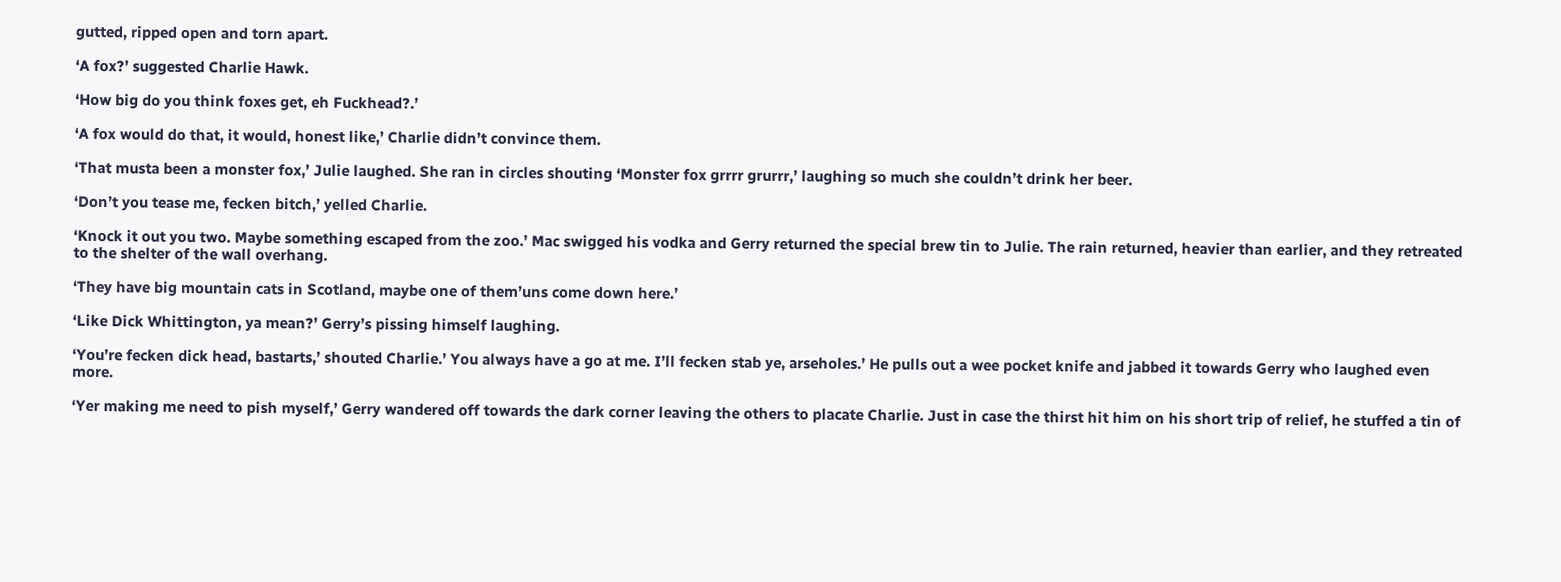gutted, ripped open and torn apart.

‘A fox?’ suggested Charlie Hawk.

‘How big do you think foxes get, eh Fuckhead?.’

‘A fox would do that, it would, honest like,’ Charlie didn’t convince them.

‘That musta been a monster fox,’ Julie laughed. She ran in circles shouting ‘Monster fox grrrr grurrr,’ laughing so much she couldn’t drink her beer.

‘Don’t you tease me, fecken bitch,’ yelled Charlie.

‘Knock it out you two. Maybe something escaped from the zoo.’ Mac swigged his vodka and Gerry returned the special brew tin to Julie. The rain returned, heavier than earlier, and they retreated to the shelter of the wall overhang.

‘They have big mountain cats in Scotland, maybe one of them’uns come down here.’

‘Like Dick Whittington, ya mean?’ Gerry’s pissing himself laughing.

‘You’re fecken dick head, bastarts,’ shouted Charlie.’ You always have a go at me. I’ll fecken stab ye, arseholes.’ He pulls out a wee pocket knife and jabbed it towards Gerry who laughed even more.

‘Yer making me need to pish myself,’ Gerry wandered off towards the dark corner leaving the others to placate Charlie. Just in case the thirst hit him on his short trip of relief, he stuffed a tin of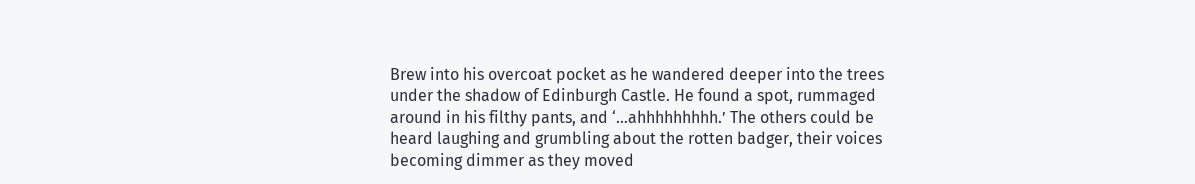Brew into his overcoat pocket as he wandered deeper into the trees under the shadow of Edinburgh Castle. He found a spot, rummaged around in his filthy pants, and ‘…ahhhhhhhhh.’ The others could be heard laughing and grumbling about the rotten badger, their voices becoming dimmer as they moved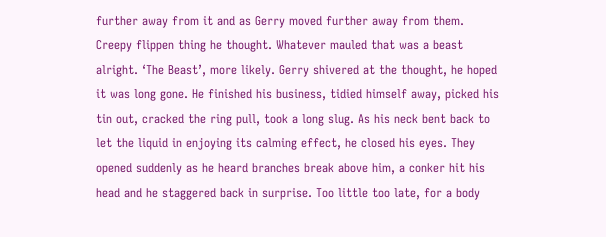further away from it and as Gerry moved further away from them. Creepy flippen thing he thought. Whatever mauled that was a beast alright. ‘The Beast’, more likely. Gerry shivered at the thought, he hoped it was long gone. He finished his business, tidied himself away, picked his tin out, cracked the ring pull, took a long slug. As his neck bent back to let the liquid in enjoying its calming effect, he closed his eyes. They opened suddenly as he heard branches break above him, a conker hit his head and he staggered back in surprise. Too little too late, for a body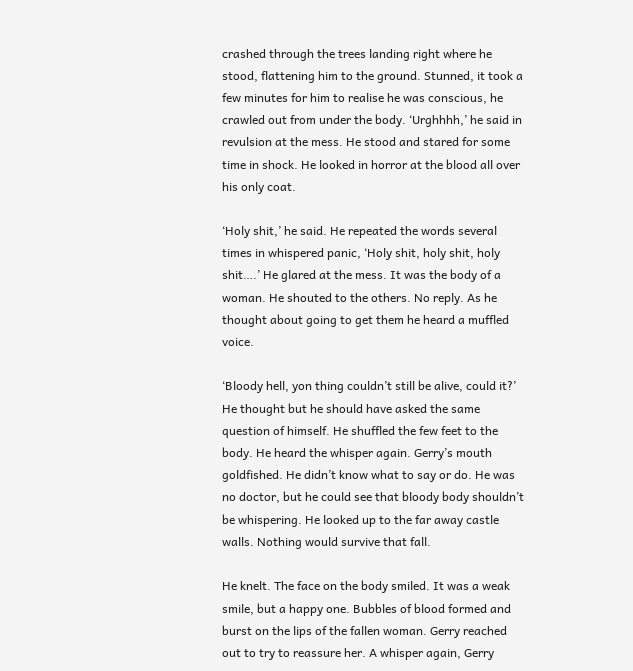crashed through the trees landing right where he stood, flattening him to the ground. Stunned, it took a few minutes for him to realise he was conscious, he crawled out from under the body. ‘Urghhhh,’ he said in revulsion at the mess. He stood and stared for some time in shock. He looked in horror at the blood all over his only coat.

‘Holy shit,’ he said. He repeated the words several times in whispered panic, ‘Holy shit, holy shit, holy shit….’ He glared at the mess. It was the body of a woman. He shouted to the others. No reply. As he thought about going to get them he heard a muffled voice.

‘Bloody hell, yon thing couldn’t still be alive, could it?’ He thought but he should have asked the same question of himself. He shuffled the few feet to the body. He heard the whisper again. Gerry’s mouth goldfished. He didn’t know what to say or do. He was no doctor, but he could see that bloody body shouldn’t be whispering. He looked up to the far away castle walls. Nothing would survive that fall.

He knelt. The face on the body smiled. It was a weak smile, but a happy one. Bubbles of blood formed and burst on the lips of the fallen woman. Gerry reached out to try to reassure her. A whisper again, Gerry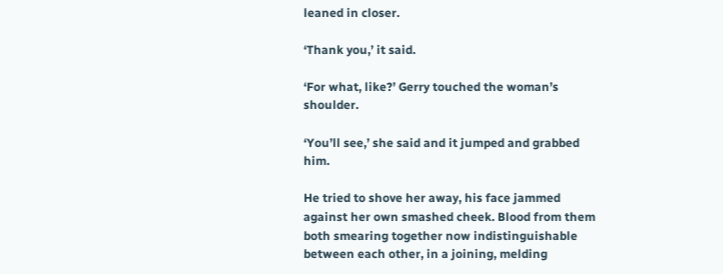leaned in closer.

‘Thank you,’ it said.

‘For what, like?’ Gerry touched the woman’s shoulder.

‘You’ll see,’ she said and it jumped and grabbed him.

He tried to shove her away, his face jammed against her own smashed cheek. Blood from them both smearing together now indistinguishable between each other, in a joining, melding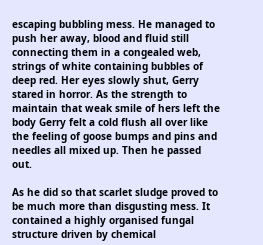escaping bubbling mess. He managed to push her away, blood and fluid still connecting them in a congealed web, strings of white containing bubbles of deep red. Her eyes slowly shut, Gerry stared in horror. As the strength to maintain that weak smile of hers left the body Gerry felt a cold flush all over like the feeling of goose bumps and pins and needles all mixed up. Then he passed out.

As he did so that scarlet sludge proved to be much more than disgusting mess. It contained a highly organised fungal structure driven by chemical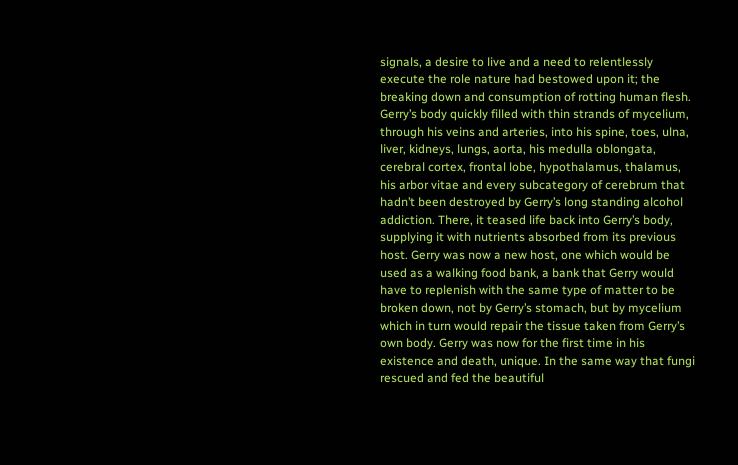signals, a desire to live and a need to relentlessly execute the role nature had bestowed upon it; the breaking down and consumption of rotting human flesh. Gerry’s body quickly filled with thin strands of mycelium, through his veins and arteries, into his spine, toes, ulna, liver, kidneys, lungs, aorta, his medulla oblongata, cerebral cortex, frontal lobe, hypothalamus, thalamus, his arbor vitae and every subcategory of cerebrum that hadn’t been destroyed by Gerry’s long standing alcohol addiction. There, it teased life back into Gerry’s body, supplying it with nutrients absorbed from its previous host. Gerry was now a new host, one which would be used as a walking food bank, a bank that Gerry would have to replenish with the same type of matter to be broken down, not by Gerry’s stomach, but by mycelium which in turn would repair the tissue taken from Gerry’s own body. Gerry was now for the first time in his existence and death, unique. In the same way that fungi rescued and fed the beautiful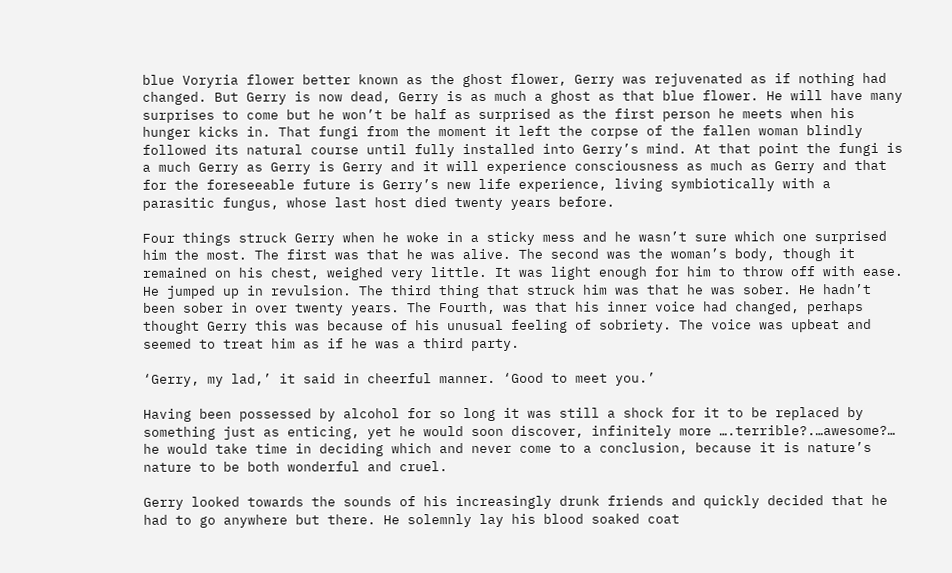blue Voryria flower better known as the ghost flower, Gerry was rejuvenated as if nothing had changed. But Gerry is now dead, Gerry is as much a ghost as that blue flower. He will have many surprises to come but he won’t be half as surprised as the first person he meets when his hunger kicks in. That fungi from the moment it left the corpse of the fallen woman blindly followed its natural course until fully installed into Gerry’s mind. At that point the fungi is a much Gerry as Gerry is Gerry and it will experience consciousness as much as Gerry and that for the foreseeable future is Gerry’s new life experience, living symbiotically with a parasitic fungus, whose last host died twenty years before.

Four things struck Gerry when he woke in a sticky mess and he wasn’t sure which one surprised him the most. The first was that he was alive. The second was the woman’s body, though it remained on his chest, weighed very little. It was light enough for him to throw off with ease. He jumped up in revulsion. The third thing that struck him was that he was sober. He hadn’t been sober in over twenty years. The Fourth, was that his inner voice had changed, perhaps thought Gerry this was because of his unusual feeling of sobriety. The voice was upbeat and seemed to treat him as if he was a third party.

‘Gerry, my lad,’ it said in cheerful manner. ‘Good to meet you.’

Having been possessed by alcohol for so long it was still a shock for it to be replaced by something just as enticing, yet he would soon discover, infinitely more ….terrible?.…awesome?… he would take time in deciding which and never come to a conclusion, because it is nature’s nature to be both wonderful and cruel.

Gerry looked towards the sounds of his increasingly drunk friends and quickly decided that he had to go anywhere but there. He solemnly lay his blood soaked coat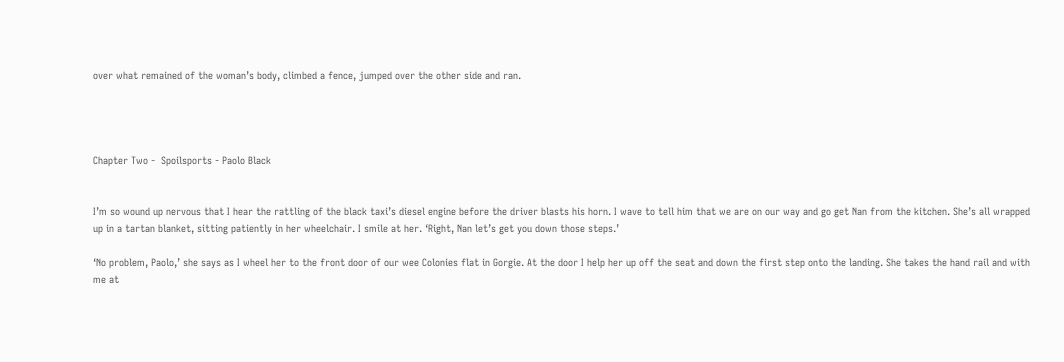over what remained of the woman’s body, climbed a fence, jumped over the other side and ran.




Chapter Two -  Spoilsports - Paolo Black


I’m so wound up nervous that I hear the rattling of the black taxi’s diesel engine before the driver blasts his horn. I wave to tell him that we are on our way and go get Nan from the kitchen. She’s all wrapped up in a tartan blanket, sitting patiently in her wheelchair. I smile at her. ‘Right, Nan let’s get you down those steps.’

‘No problem, Paolo,’ she says as I wheel her to the front door of our wee Colonies flat in Gorgie. At the door I help her up off the seat and down the first step onto the landing. She takes the hand rail and with me at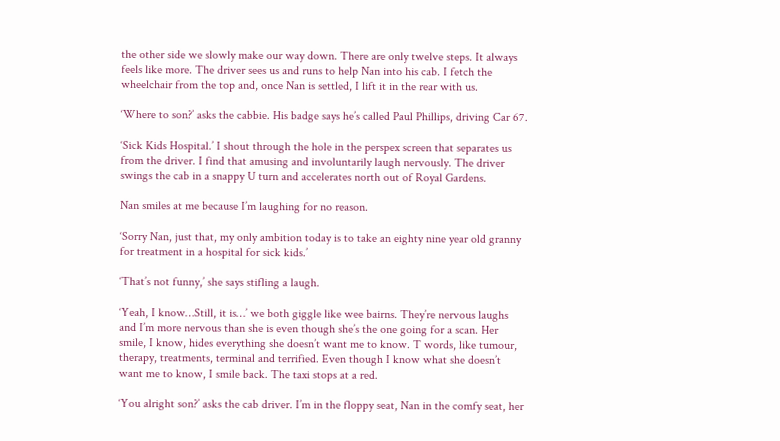the other side we slowly make our way down. There are only twelve steps. It always feels like more. The driver sees us and runs to help Nan into his cab. I fetch the wheelchair from the top and, once Nan is settled, I lift it in the rear with us.

‘Where to son?’ asks the cabbie. His badge says he’s called Paul Phillips, driving Car 67.

‘Sick Kids Hospital.’ I shout through the hole in the perspex screen that separates us from the driver. I find that amusing and involuntarily laugh nervously. The driver swings the cab in a snappy U turn and accelerates north out of Royal Gardens.

Nan smiles at me because I’m laughing for no reason.

‘Sorry Nan, just that, my only ambition today is to take an eighty nine year old granny for treatment in a hospital for sick kids.’

‘That’s not funny,’ she says stifling a laugh.

‘Yeah, I know…Still, it is…’ we both giggle like wee bairns. They’re nervous laughs and I’m more nervous than she is even though she’s the one going for a scan. Her smile, I know, hides everything she doesn’t want me to know. T words, like tumour, therapy, treatments, terminal and terrified. Even though I know what she doesn’t want me to know, I smile back. The taxi stops at a red.

‘You alright son?’ asks the cab driver. I’m in the floppy seat, Nan in the comfy seat, her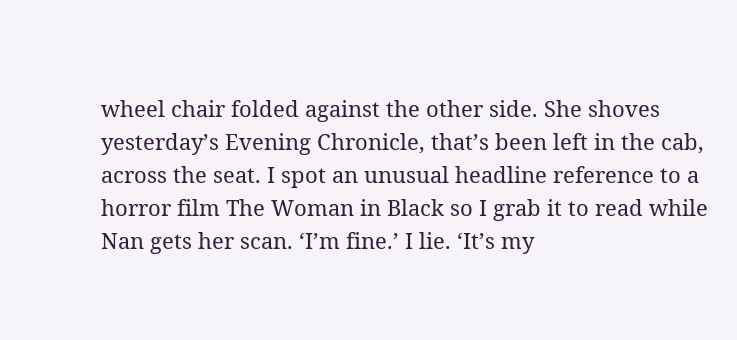wheel chair folded against the other side. She shoves yesterday’s Evening Chronicle, that’s been left in the cab, across the seat. I spot an unusual headline reference to a horror film The Woman in Black so I grab it to read while Nan gets her scan. ‘I’m fine.’ I lie. ‘It’s my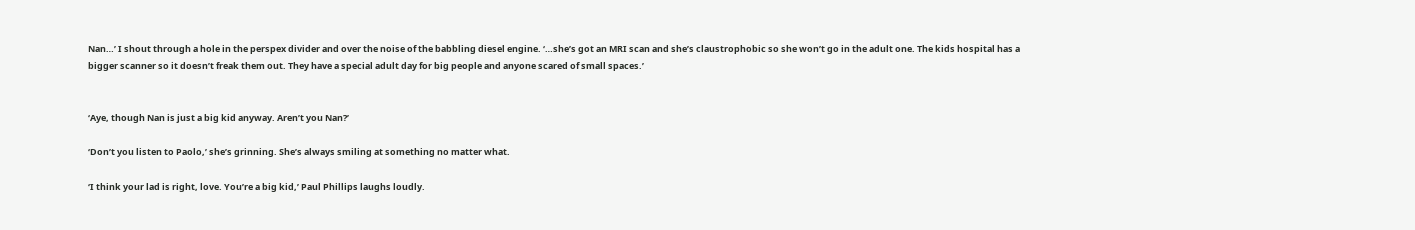Nan…’ I shout through a hole in the perspex divider and over the noise of the babbling diesel engine. ‘…she’s got an MRI scan and she’s claustrophobic so she won’t go in the adult one. The kids hospital has a bigger scanner so it doesn’t freak them out. They have a special adult day for big people and anyone scared of small spaces.’


‘Aye, though Nan is just a big kid anyway. Aren’t you Nan?’

‘Don’t you listen to Paolo,’ she’s grinning. She’s always smiling at something no matter what.

‘I think your lad is right, love. You’re a big kid,’ Paul Phillips laughs loudly.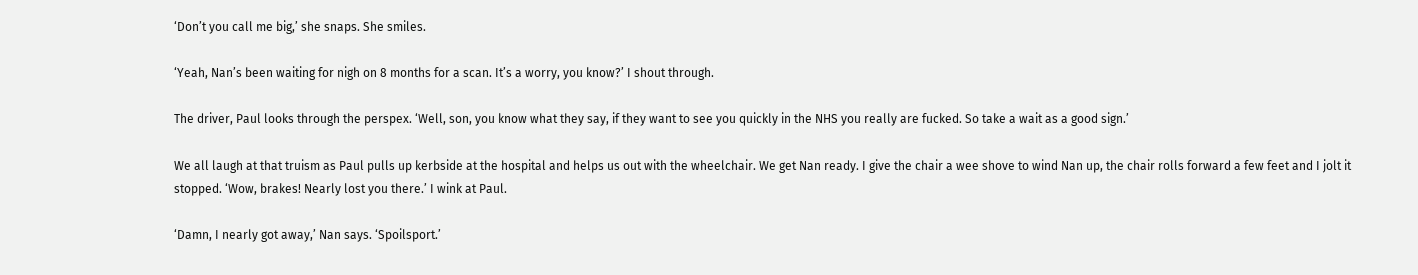‘Don’t you call me big,’ she snaps. She smiles.

‘Yeah, Nan’s been waiting for nigh on 8 months for a scan. It’s a worry, you know?’ I shout through.

The driver, Paul looks through the perspex. ‘Well, son, you know what they say, if they want to see you quickly in the NHS you really are fucked. So take a wait as a good sign.’

We all laugh at that truism as Paul pulls up kerbside at the hospital and helps us out with the wheelchair. We get Nan ready. I give the chair a wee shove to wind Nan up, the chair rolls forward a few feet and I jolt it stopped. ‘Wow, brakes! Nearly lost you there.’ I wink at Paul.

‘Damn, I nearly got away,’ Nan says. ‘Spoilsport.’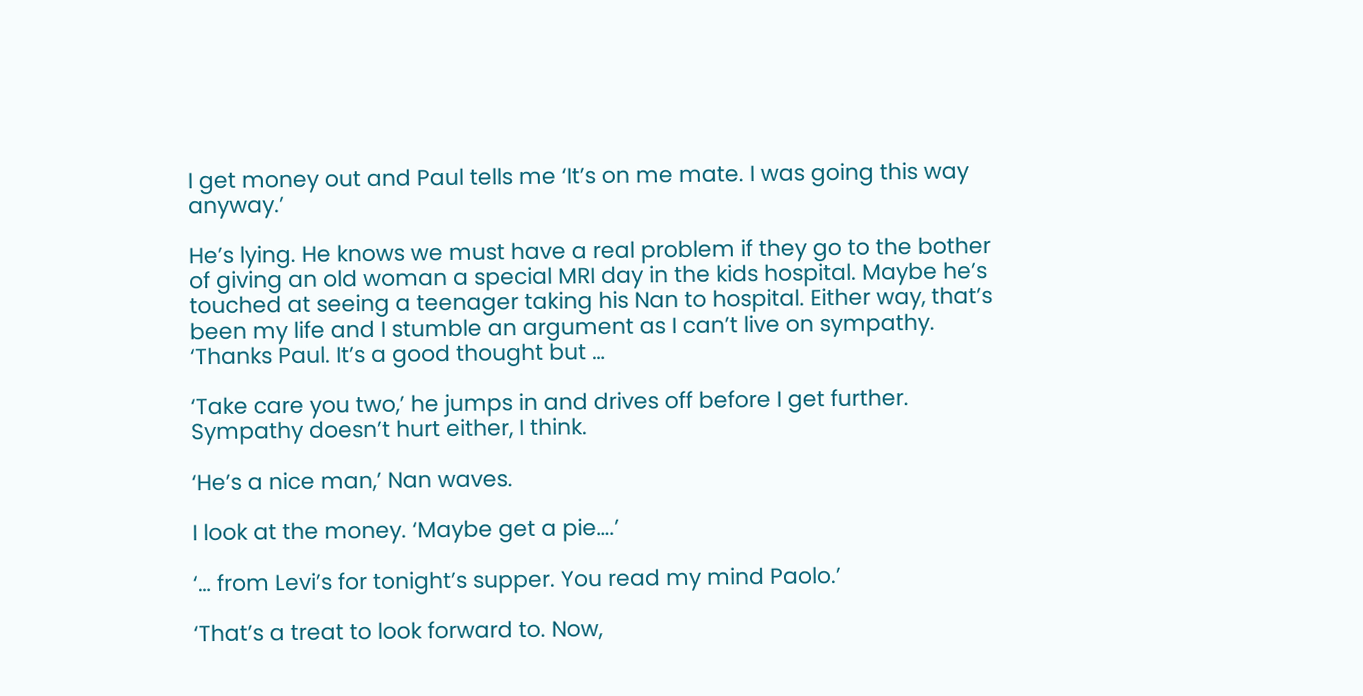I get money out and Paul tells me ‘It’s on me mate. I was going this way anyway.’

He’s lying. He knows we must have a real problem if they go to the bother of giving an old woman a special MRI day in the kids hospital. Maybe he’s touched at seeing a teenager taking his Nan to hospital. Either way, that’s been my life and I stumble an argument as I can’t live on sympathy. ‘Thanks Paul. It’s a good thought but …

‘Take care you two,’ he jumps in and drives off before I get further. Sympathy doesn’t hurt either, I think.

‘He’s a nice man,’ Nan waves.

I look at the money. ‘Maybe get a pie….’

‘… from Levi’s for tonight’s supper. You read my mind Paolo.’

‘That’s a treat to look forward to. Now,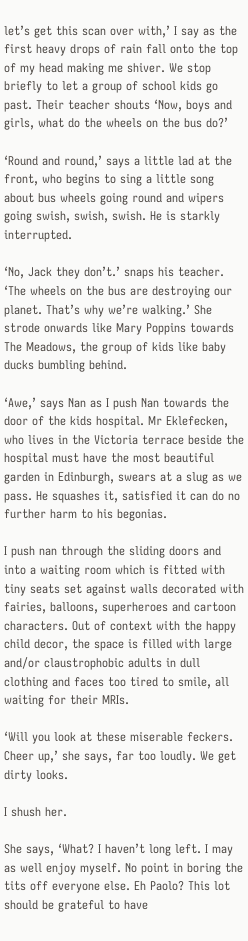let’s get this scan over with,’ I say as the first heavy drops of rain fall onto the top of my head making me shiver. We stop briefly to let a group of school kids go past. Their teacher shouts ‘Now, boys and girls, what do the wheels on the bus do?’

‘Round and round,’ says a little lad at the front, who begins to sing a little song about bus wheels going round and wipers going swish, swish, swish. He is starkly interrupted.

‘No, Jack they don’t.’ snaps his teacher. ‘The wheels on the bus are destroying our planet. That’s why we’re walking.’ She strode onwards like Mary Poppins towards The Meadows, the group of kids like baby ducks bumbling behind.

‘Awe,’ says Nan as I push Nan towards the door of the kids hospital. Mr Eklefecken, who lives in the Victoria terrace beside the hospital must have the most beautiful garden in Edinburgh, swears at a slug as we pass. He squashes it, satisfied it can do no further harm to his begonias.

I push nan through the sliding doors and into a waiting room which is fitted with tiny seats set against walls decorated with fairies, balloons, superheroes and cartoon characters. Out of context with the happy child decor, the space is filled with large and/or claustrophobic adults in dull clothing and faces too tired to smile, all waiting for their MRIs.

‘Will you look at these miserable feckers. Cheer up,’ she says, far too loudly. We get dirty looks.

I shush her.

She says, ‘What? I haven’t long left. I may as well enjoy myself. No point in boring the tits off everyone else. Eh Paolo? This lot should be grateful to have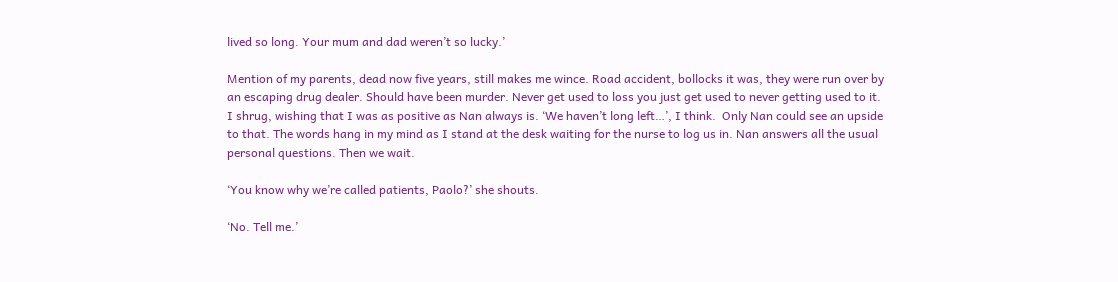lived so long. Your mum and dad weren’t so lucky.’

Mention of my parents, dead now five years, still makes me wince. Road accident, bollocks it was, they were run over by an escaping drug dealer. Should have been murder. Never get used to loss you just get used to never getting used to it. I shrug, wishing that I was as positive as Nan always is. ‘We haven’t long left…’, I think.  Only Nan could see an upside to that. The words hang in my mind as I stand at the desk waiting for the nurse to log us in. Nan answers all the usual personal questions. Then we wait.

‘You know why we’re called patients, Paolo?’ she shouts.

‘No. Tell me.’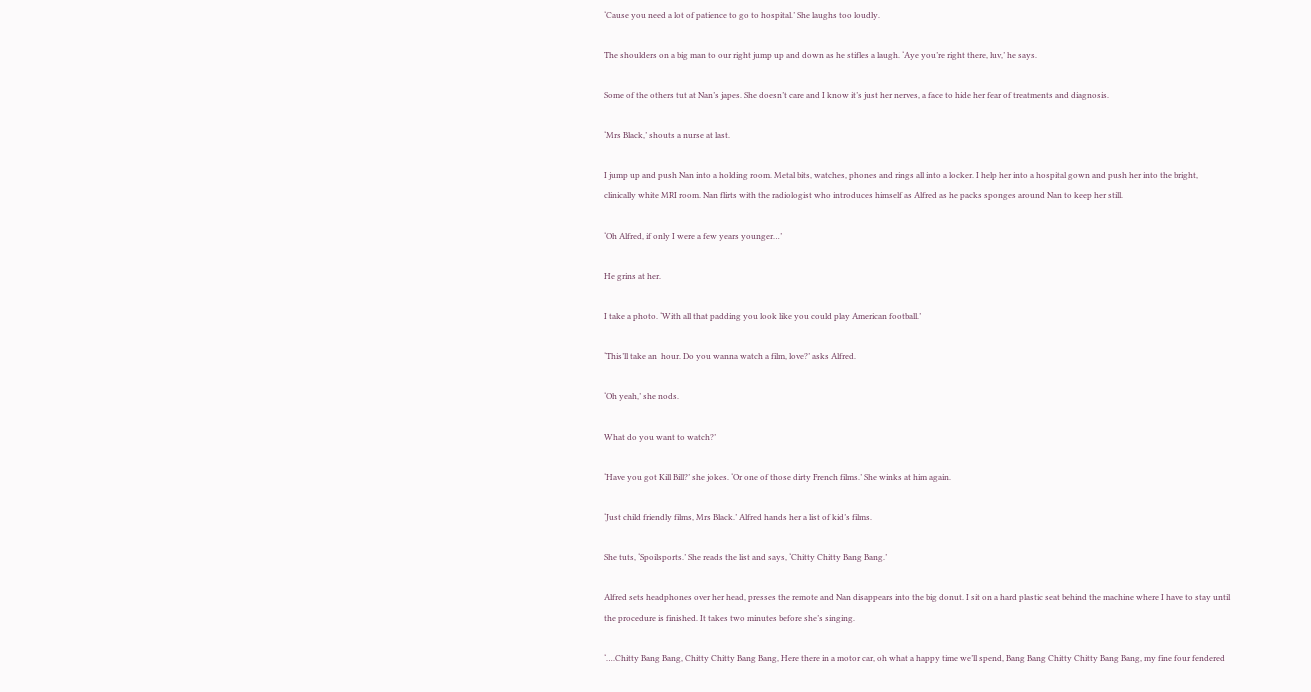‘Cause you need a lot of patience to go to hospital.’ She laughs too loudly.

The shoulders on a big man to our right jump up and down as he stifles a laugh. ‘Aye you’re right there, luv,’ he says.

Some of the others tut at Nan’s japes. She doesn’t care and I know it’s just her nerves, a face to hide her fear of treatments and diagnosis.

‘Mrs Black,’ shouts a nurse at last.

I jump up and push Nan into a holding room. Metal bits, watches, phones and rings all into a locker. I help her into a hospital gown and push her into the bright, clinically white MRI room. Nan flirts with the radiologist who introduces himself as Alfred as he packs sponges around Nan to keep her still.

‘Oh Alfred, if only I were a few years younger…’

He grins at her.

I take a photo. ‘With all that padding you look like you could play American football.’

‘This’ll take an  hour. Do you wanna watch a film, love?’ asks Alfred.

‘Oh yeah,’ she nods.

What do you want to watch?’

‘Have you got Kill Bill?’ she jokes. ‘Or one of those dirty French films.’ She winks at him again.

‘Just child friendly films, Mrs Black.’ Alfred hands her a list of kid’s films.

She tuts, ‘Spoilsports.’ She reads the list and says, ‘Chitty Chitty Bang Bang.’

Alfred sets headphones over her head, presses the remote and Nan disappears into the big donut. I sit on a hard plastic seat behind the machine where I have to stay until the procedure is finished. It takes two minutes before she’s singing.

‘….Chitty Bang Bang, Chitty Chitty Bang Bang, Here there in a motor car, oh what a happy time we’ll spend, Bang Bang Chitty Chitty Bang Bang, my fine four fendered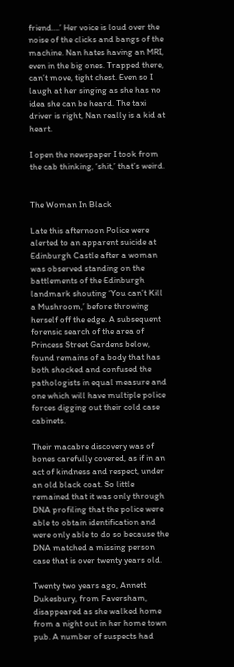friend….’ Her voice is loud over the noise of the clicks and bangs of the machine. Nan hates having an MRI, even in the big ones. Trapped there, can’t move, tight chest. Even so I laugh at her singing as she has no idea she can be heard. The taxi driver is right, Nan really is a kid at heart.

I open the newspaper I took from the cab thinking, ‘shit,’ that’s weird.


The Woman In Black

Late this afternoon Police were alerted to an apparent suicide at Edinburgh Castle after a woman was observed standing on the battlements of the Edinburgh landmark shouting ‘You can’t Kill a Mushroom,’ before throwing herself off the edge. A subsequent forensic search of the area of Princess Street Gardens below, found remains of a body that has both shocked and confused the pathologists in equal measure and one which will have multiple police forces digging out their cold case cabinets.

Their macabre discovery was of bones carefully covered, as if in an act of kindness and respect, under an old black coat. So little remained that it was only through DNA profiling that the police were able to obtain identification and were only able to do so because the DNA matched a missing person case that is over twenty years old.

Twenty two years ago, Annett Dukesbury, from Faversham, disappeared as she walked home from a night out in her home town pub. A number of suspects had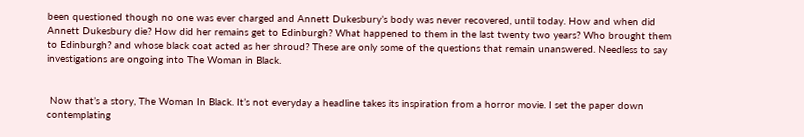been questioned though no one was ever charged and Annett Dukesbury’s body was never recovered, until today. How and when did Annett Dukesbury die? How did her remains get to Edinburgh? What happened to them in the last twenty two years? Who brought them to Edinburgh? and whose black coat acted as her shroud? These are only some of the questions that remain unanswered. Needless to say investigations are ongoing into The Woman in Black.


 Now that’s a story, The Woman In Black. It’s not everyday a headline takes its inspiration from a horror movie. I set the paper down contemplating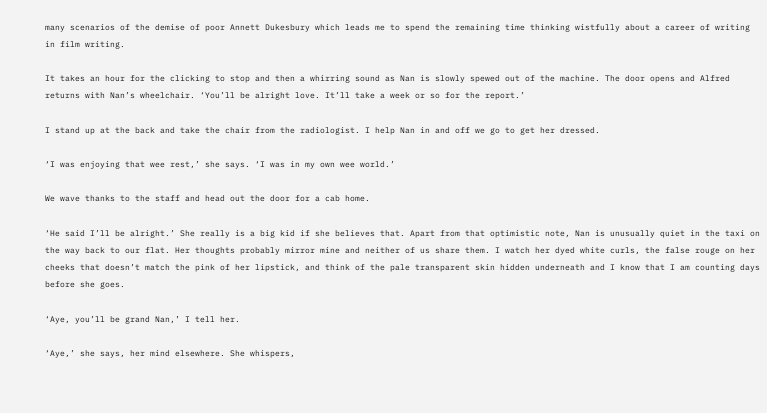many scenarios of the demise of poor Annett Dukesbury which leads me to spend the remaining time thinking wistfully about a career of writing in film writing.

It takes an hour for the clicking to stop and then a whirring sound as Nan is slowly spewed out of the machine. The door opens and Alfred returns with Nan’s wheelchair. ‘You’ll be alright love. It’ll take a week or so for the report.’

I stand up at the back and take the chair from the radiologist. I help Nan in and off we go to get her dressed.

‘I was enjoying that wee rest,’ she says. ‘I was in my own wee world.’

We wave thanks to the staff and head out the door for a cab home.

‘He said I’ll be alright.’ She really is a big kid if she believes that. Apart from that optimistic note, Nan is unusually quiet in the taxi on the way back to our flat. Her thoughts probably mirror mine and neither of us share them. I watch her dyed white curls, the false rouge on her cheeks that doesn’t match the pink of her lipstick, and think of the pale transparent skin hidden underneath and I know that I am counting days before she goes.

‘Aye, you’ll be grand Nan,’ I tell her.

‘Aye,’ she says, her mind elsewhere. She whispers,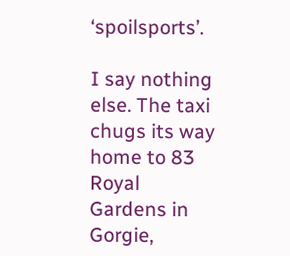‘spoilsports’.

I say nothing else. The taxi chugs its way home to 83 Royal Gardens in Gorgie,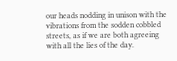our heads nodding in unison with the vibrations from the sodden cobbled streets, as if we are both agreeing with all the lies of the day.